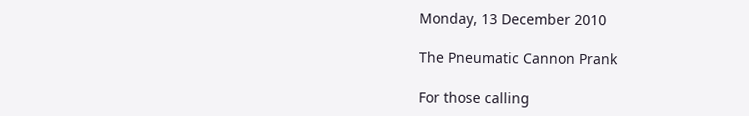Monday, 13 December 2010

The Pneumatic Cannon Prank

For those calling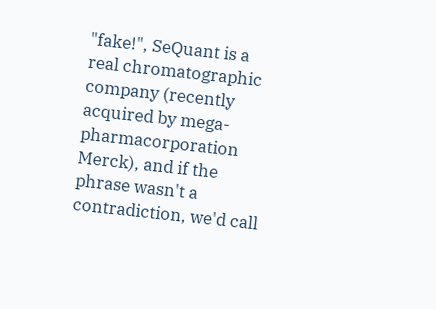"fake!", SeQuant is a real chromatographic company (recently acquired by mega-pharmacorporation Merck), and if the phrase wasn't a contradiction, we'd call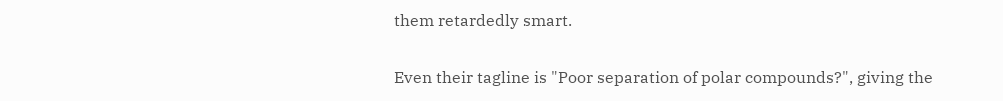them retardedly smart.

Even their tagline is "Poor separation of polar compounds?", giving the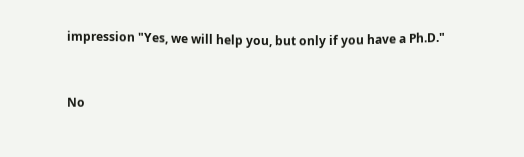impression "Yes, we will help you, but only if you have a Ph.D."


No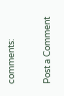comments:

Post a Comment